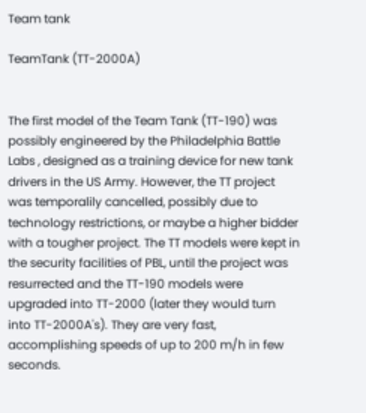Team tank

TeamTank (TT-2000A)


The first model of the Team Tank (TT-190) was possibly engineered by the Philadelphia Battle Labs , designed as a training device for new tank drivers in the US Army. However, the TT project was temporalily cancelled, possibly due to technology restrictions, or maybe a higher bidder with a tougher project. The TT models were kept in the security facilities of PBL, until the project was resurrected and the TT-190 models were upgraded into TT-2000 (later they would turn into TT-2000A's). They are very fast, accomplishing speeds of up to 200 m/h in few seconds.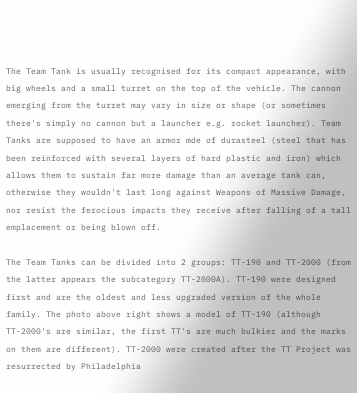The Team Tank is usually recognised for its compact appearance, with big wheels and a small turret on the top of the vehicle. The cannon emerging from the turret may vary in size or shape (or sometimes there's simply no cannon but a launcher e.g. rocket launcher). Team Tanks are supposed to have an armor mde of durasteel (steel that has been reinforced with several layers of hard plastic and iron) which allows them to sustain far more damage than an average tank can, otherwise they wouldn't last long against Weapons of Massive Damage, nor resist the ferocious impacts they receive after falling of a tall emplacement or being blown off.

The Team Tanks can be divided into 2 groups: TT-190 and TT-2000 (from the latter appears the subcategory TT-2000A). TT-190 were designed first and are the oldest and less upgraded version of the whole family. The photo above right shows a model of TT-190 (although TT-2000's are similar, the first TT's are much bulkier and the marks on them are different). TT-2000 were created after the TT Project was resurrected by Philadelphia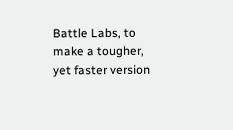Battle Labs, to make a tougher, yet faster version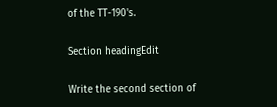of the TT-190's.

Section headingEdit

Write the second section of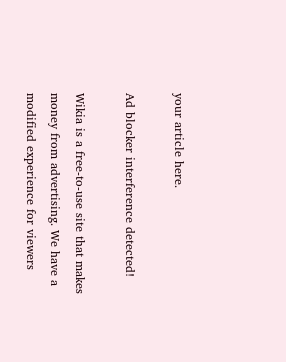your article here.

Ad blocker interference detected!

Wikia is a free-to-use site that makes money from advertising. We have a modified experience for viewers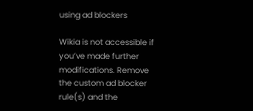using ad blockers

Wikia is not accessible if you’ve made further modifications. Remove the custom ad blocker rule(s) and the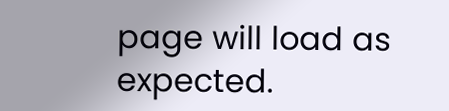page will load as expected.